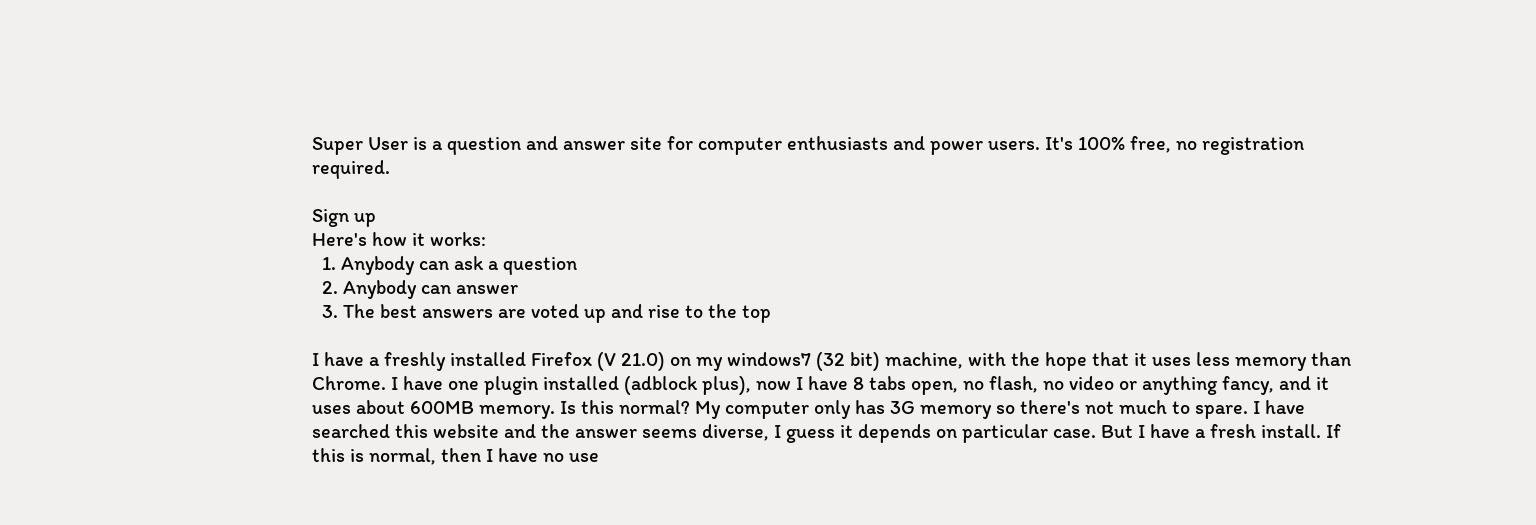Super User is a question and answer site for computer enthusiasts and power users. It's 100% free, no registration required.

Sign up
Here's how it works:
  1. Anybody can ask a question
  2. Anybody can answer
  3. The best answers are voted up and rise to the top

I have a freshly installed Firefox (V 21.0) on my windows7 (32 bit) machine, with the hope that it uses less memory than Chrome. I have one plugin installed (adblock plus), now I have 8 tabs open, no flash, no video or anything fancy, and it uses about 600MB memory. Is this normal? My computer only has 3G memory so there's not much to spare. I have searched this website and the answer seems diverse, I guess it depends on particular case. But I have a fresh install. If this is normal, then I have no use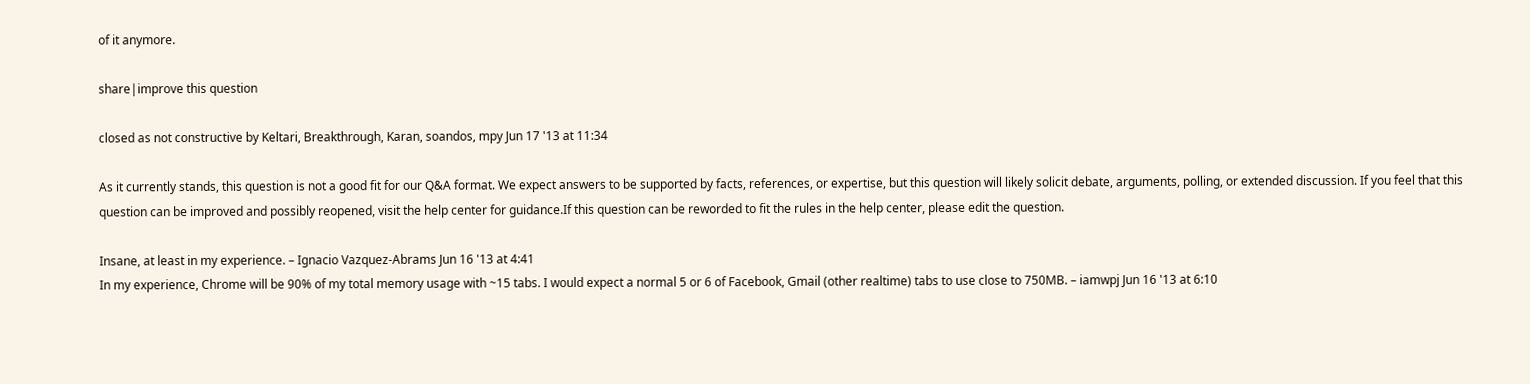of it anymore.

share|improve this question

closed as not constructive by Keltari, Breakthrough, Karan, soandos, mpy Jun 17 '13 at 11:34

As it currently stands, this question is not a good fit for our Q&A format. We expect answers to be supported by facts, references, or expertise, but this question will likely solicit debate, arguments, polling, or extended discussion. If you feel that this question can be improved and possibly reopened, visit the help center for guidance.If this question can be reworded to fit the rules in the help center, please edit the question.

Insane, at least in my experience. – Ignacio Vazquez-Abrams Jun 16 '13 at 4:41
In my experience, Chrome will be 90% of my total memory usage with ~15 tabs. I would expect a normal 5 or 6 of Facebook, Gmail (other realtime) tabs to use close to 750MB. – iamwpj Jun 16 '13 at 6:10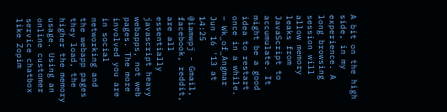A bit on the high side, in my experience. A long browsing session will allow memory leaks from JavaScript to accumulate. It might be a good idea to restart once in a while. – Wk_of_Angmar Jun 16 '13 at 14:25
@iamwpj - Gmail, facebook, reddit, are all essentially javascript heavy webapps, not web pages. The more involved you are in social networking and the webapp pages they load, the higher the memory usage. Using an online customer service chatbox like Zopim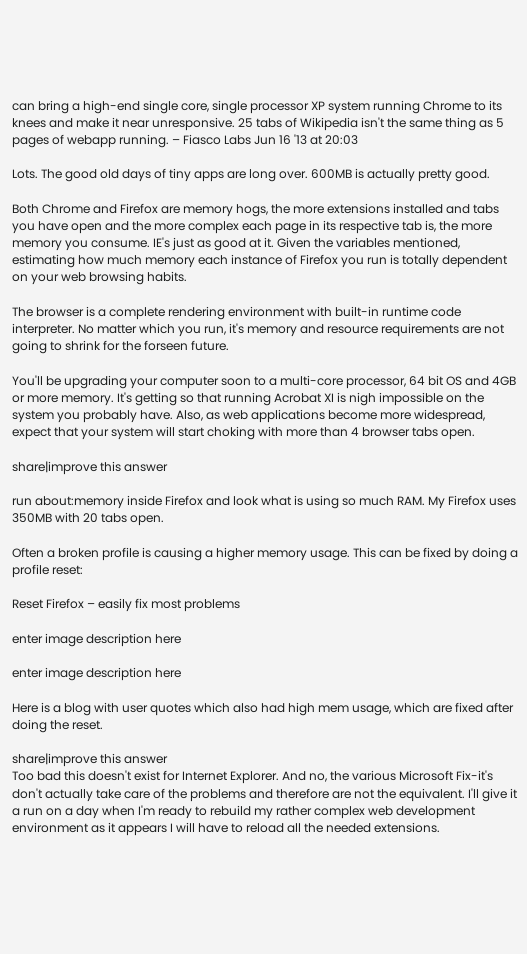can bring a high-end single core, single processor XP system running Chrome to its knees and make it near unresponsive. 25 tabs of Wikipedia isn't the same thing as 5 pages of webapp running. – Fiasco Labs Jun 16 '13 at 20:03

Lots. The good old days of tiny apps are long over. 600MB is actually pretty good.

Both Chrome and Firefox are memory hogs, the more extensions installed and tabs you have open and the more complex each page in its respective tab is, the more memory you consume. IE's just as good at it. Given the variables mentioned, estimating how much memory each instance of Firefox you run is totally dependent on your web browsing habits.

The browser is a complete rendering environment with built-in runtime code interpreter. No matter which you run, it's memory and resource requirements are not going to shrink for the forseen future.

You'll be upgrading your computer soon to a multi-core processor, 64 bit OS and 4GB or more memory. It's getting so that running Acrobat XI is nigh impossible on the system you probably have. Also, as web applications become more widespread, expect that your system will start choking with more than 4 browser tabs open.

share|improve this answer

run about:memory inside Firefox and look what is using so much RAM. My Firefox uses 350MB with 20 tabs open.

Often a broken profile is causing a higher memory usage. This can be fixed by doing a profile reset:

Reset Firefox – easily fix most problems

enter image description here

enter image description here

Here is a blog with user quotes which also had high mem usage, which are fixed after doing the reset.

share|improve this answer
Too bad this doesn't exist for Internet Explorer. And no, the various Microsoft Fix-it's don't actually take care of the problems and therefore are not the equivalent. I'll give it a run on a day when I'm ready to rebuild my rather complex web development environment as it appears I will have to reload all the needed extensions.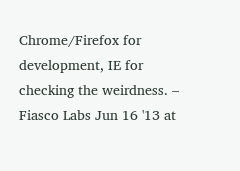Chrome/Firefox for development, IE for checking the weirdness. – Fiasco Labs Jun 16 '13 at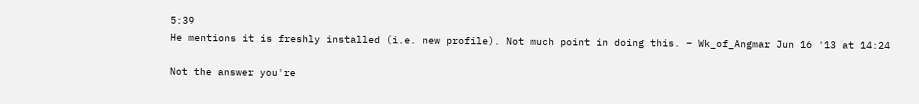5:39
He mentions it is freshly installed (i.e. new profile). Not much point in doing this. – Wk_of_Angmar Jun 16 '13 at 14:24

Not the answer you're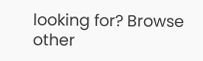looking for? Browse other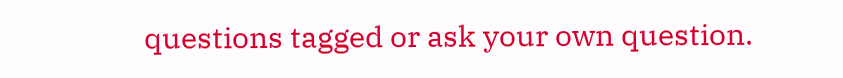questions tagged or ask your own question.